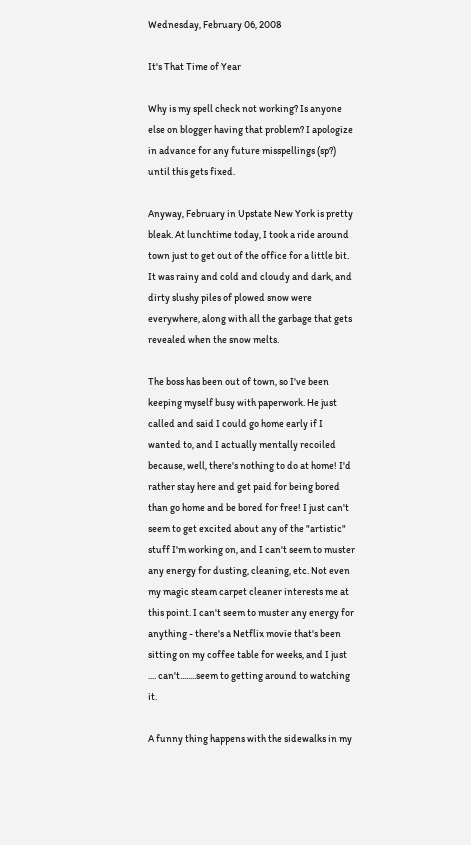Wednesday, February 06, 2008

It's That Time of Year

Why is my spell check not working? Is anyone else on blogger having that problem? I apologize in advance for any future misspellings (sp?) until this gets fixed.

Anyway, February in Upstate New York is pretty bleak. At lunchtime today, I took a ride around town just to get out of the office for a little bit. It was rainy and cold and cloudy and dark, and dirty slushy piles of plowed snow were everywhere, along with all the garbage that gets revealed when the snow melts.

The boss has been out of town, so I've been keeping myself busy with paperwork. He just called and said I could go home early if I wanted to, and I actually mentally recoiled because, well, there's nothing to do at home! I'd rather stay here and get paid for being bored than go home and be bored for free! I just can't seem to get excited about any of the "artistic" stuff I'm working on, and I can't seem to muster any energy for dusting, cleaning, etc. Not even my magic steam carpet cleaner interests me at this point. I can't seem to muster any energy for anything - there's a Netflix movie that's been sitting on my coffee table for weeks, and I just .... can't........seem to getting around to watching it.

A funny thing happens with the sidewalks in my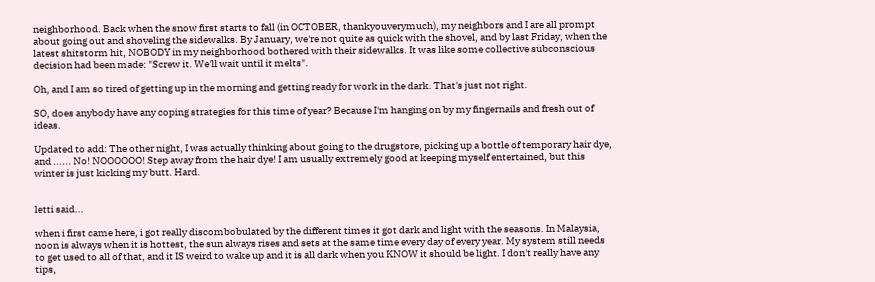neighborhood. Back when the snow first starts to fall (in OCTOBER, thankyouverymuch), my neighbors and I are all prompt about going out and shoveling the sidewalks. By January, we're not quite as quick with the shovel, and by last Friday, when the latest shitstorm hit, NOBODY in my neighborhood bothered with their sidewalks. It was like some collective subconscious decision had been made: "Screw it. We'll wait until it melts".

Oh, and I am so tired of getting up in the morning and getting ready for work in the dark. That's just not right.

SO, does anybody have any coping strategies for this time of year? Because I'm hanging on by my fingernails and fresh out of ideas.

Updated to add: The other night, I was actually thinking about going to the drugstore, picking up a bottle of temporary hair dye, and ...... No! NOOOOOO! Step away from the hair dye! I am usually extremely good at keeping myself entertained, but this winter is just kicking my butt. Hard.


letti said...

when i first came here, i got really discombobulated by the different times it got dark and light with the seasons. In Malaysia, noon is always when it is hottest, the sun always rises and sets at the same time every day of every year. My system still needs to get used to all of that, and it IS weird to wake up and it is all dark when you KNOW it should be light. I don't really have any tips,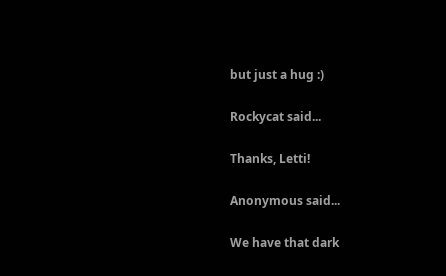but just a hug :)

Rockycat said...

Thanks, Letti!

Anonymous said...

We have that dark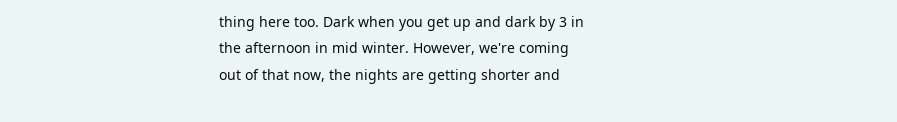thing here too. Dark when you get up and dark by 3 in the afternoon in mid winter. However, we're coming out of that now, the nights are getting shorter and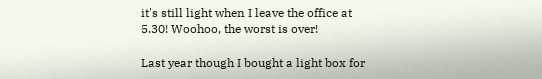it's still light when I leave the office at 5.30! Woohoo, the worst is over!

Last year though I bought a light box for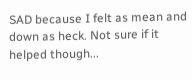SAD because I felt as mean and down as heck. Not sure if it helped though...